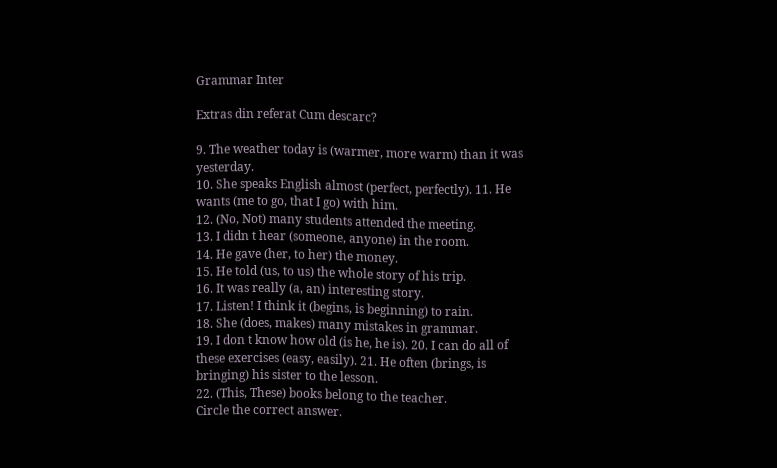Grammar Inter

Extras din referat Cum descarc?

9. The weather today is (warmer, more warm) than it was yesterday.
10. She speaks English almost (perfect, perfectly). 11. He wants (me to go, that I go) with him.
12. (No, Not) many students attended the meeting.
13. I didn t hear (someone, anyone) in the room.
14. He gave (her, to her) the money.
15. He told (us, to us) the whole story of his trip.
16. It was really (a, an) interesting story.
17. Listen! I think it (begins, is beginning) to rain.
18. She (does, makes) many mistakes in grammar.
19. I don t know how old (is he, he is). 20. I can do all of these exercises (easy, easily). 21. He often (brings, is bringing) his sister to the lesson.
22. (This, These) books belong to the teacher.
Circle the correct answer.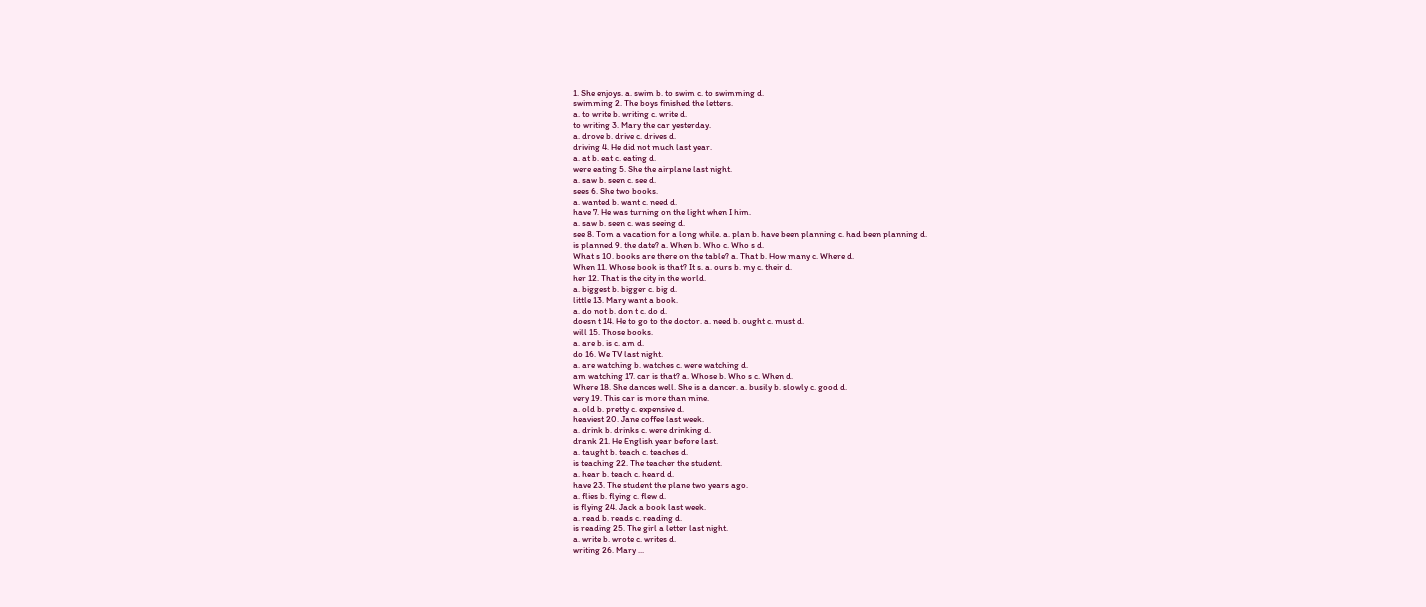1. She enjoys. a. swim b. to swim c. to swimming d.
swimming 2. The boys finished the letters.
a. to write b. writing c. write d.
to writing 3. Mary the car yesterday.
a. drove b. drive c. drives d.
driving 4. He did not much last year.
a. at b. eat c. eating d.
were eating 5. She the airplane last night.
a. saw b. seen c. see d.
sees 6. She two books.
a. wanted b. want c. need d.
have 7. He was turning on the light when I him.
a. saw b. seen c. was seeing d.
see 8. Tom a vacation for a long while. a. plan b. have been planning c. had been planning d.
is planned 9. the date? a. When b. Who c. Who s d.
What s 10. books are there on the table? a. That b. How many c. Where d.
When 11. Whose book is that? It s. a. ours b. my c. their d.
her 12. That is the city in the world.
a. biggest b. bigger c. big d.
little 13. Mary want a book.
a. do not b. don t c. do d.
doesn t 14. He to go to the doctor. a. need b. ought c. must d.
will 15. Those books.
a. are b. is c. am d.
do 16. We TV last night.
a. are watching b. watches c. were watching d.
am watching 17. car is that? a. Whose b. Who s c. When d.
Where 18. She dances well. She is a dancer. a. busily b. slowly c. good d.
very 19. This car is more than mine.
a. old b. pretty c. expensive d.
heaviest 20. Jane coffee last week.
a. drink b. drinks c. were drinking d.
drank 21. He English year before last.
a. taught b. teach c. teaches d.
is teaching 22. The teacher the student.
a. hear b. teach c. heard d.
have 23. The student the plane two years ago.
a. flies b. flying c. flew d.
is flying 24. Jack a book last week.
a. read b. reads c. reading d.
is reading 25. The girl a letter last night.
a. write b. wrote c. writes d.
writing 26. Mary ...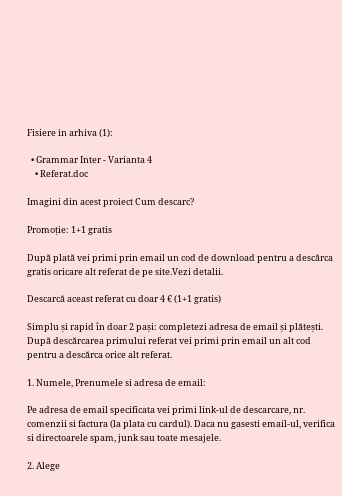Fisiere in arhiva (1):

  • Grammar Inter - Varianta 4
    • Referat.doc

Imagini din acest proiect Cum descarc?

Promoție: 1+1 gratis

După plată vei primi prin email un cod de download pentru a descărca gratis oricare alt referat de pe site.Vezi detalii.

Descarcă aceast referat cu doar 4 € (1+1 gratis)

Simplu și rapid în doar 2 pași: completezi adresa de email și plătești. După descărcarea primului referat vei primi prin email un alt cod pentru a descărca orice alt referat.

1. Numele, Prenumele si adresa de email:

Pe adresa de email specificata vei primi link-ul de descarcare, nr. comenzii si factura (la plata cu cardul). Daca nu gasesti email-ul, verifica si directoarele spam, junk sau toate mesajele.

2. Alege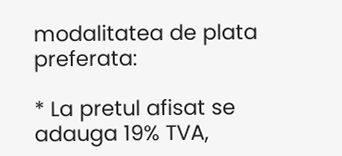modalitatea de plata preferata:

* La pretul afisat se adauga 19% TVA,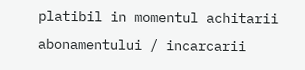platibil in momentul achitarii abonamentului / incarcarii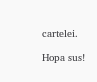cartelei.

Hopa sus!